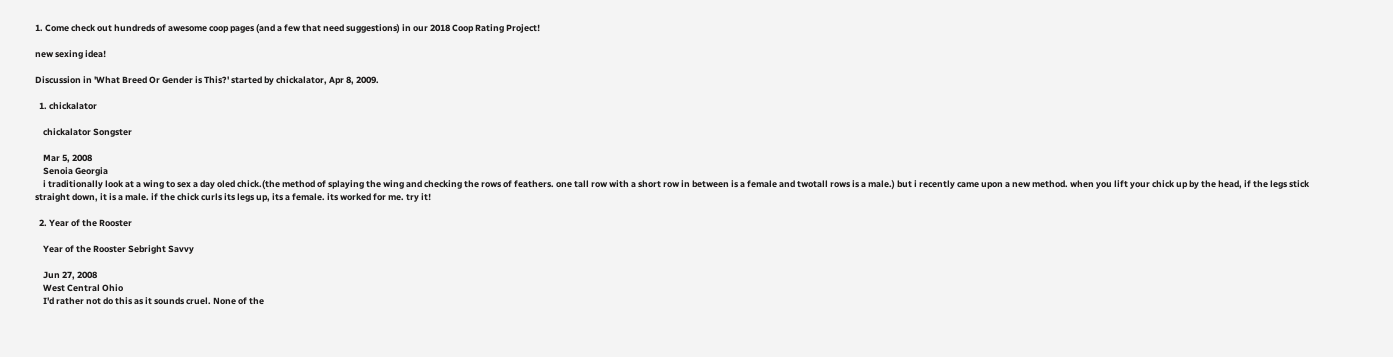1. Come check out hundreds of awesome coop pages (and a few that need suggestions) in our 2018 Coop Rating Project!

new sexing idea!

Discussion in 'What Breed Or Gender is This?' started by chickalator, Apr 8, 2009.

  1. chickalator

    chickalator Songster

    Mar 5, 2008
    Senoia Georgia
    i traditionally look at a wing to sex a day oled chick.(the method of splaying the wing and checking the rows of feathers. one tall row with a short row in between is a female and twotall rows is a male.) but i recently came upon a new method. when you lift your chick up by the head, if the legs stick straight down, it is a male. if the chick curls its legs up, its a female. its worked for me. try it!

  2. Year of the Rooster

    Year of the Rooster Sebright Savvy

    Jun 27, 2008
    West Central Ohio
    I'd rather not do this as it sounds cruel. None of the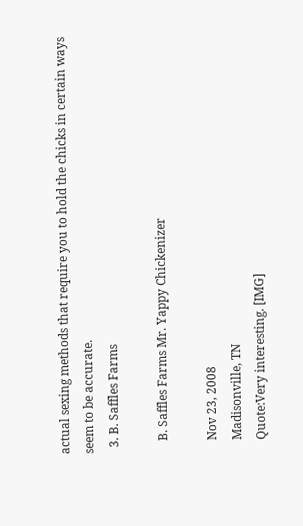actual sexing methods that require you to hold the chicks in certain ways seem to be accurate.
  3. B. Saffles Farms

    B. Saffles Farms Mr. Yappy Chickenizer

    Nov 23, 2008
    Madisonville, TN
    Quote:Very interesting. [IMG]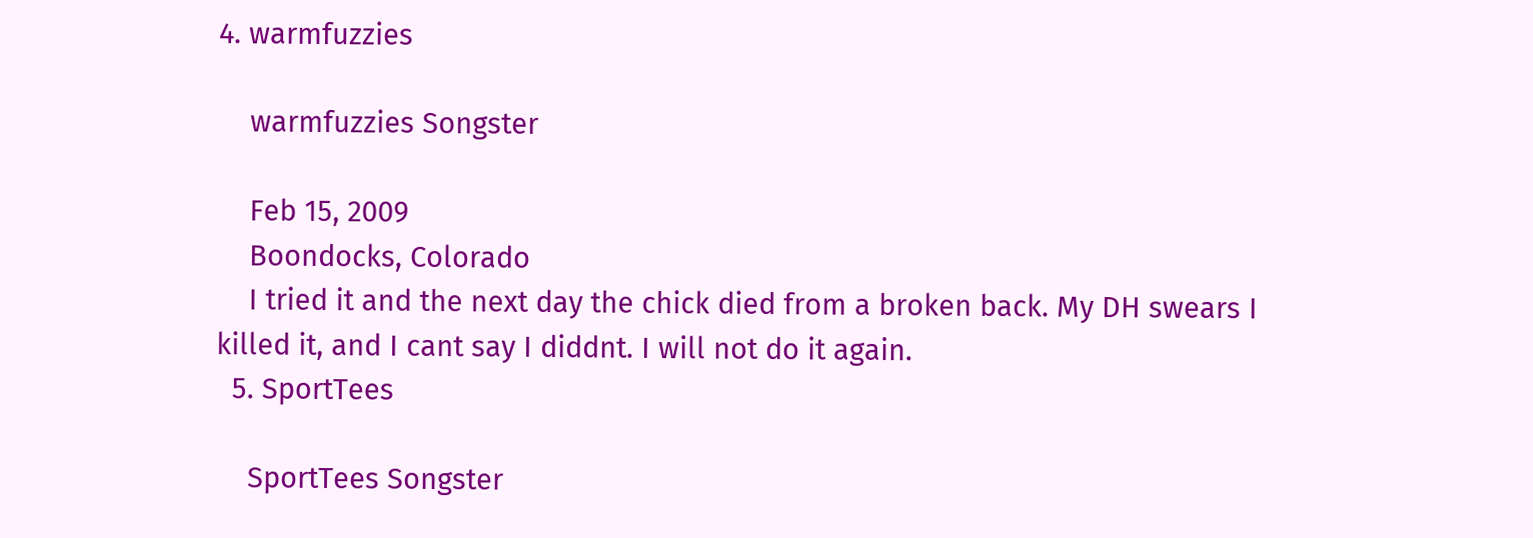4. warmfuzzies

    warmfuzzies Songster

    Feb 15, 2009
    Boondocks, Colorado
    I tried it and the next day the chick died from a broken back. My DH swears I killed it, and I cant say I diddnt. I will not do it again.
  5. SportTees

    SportTees Songster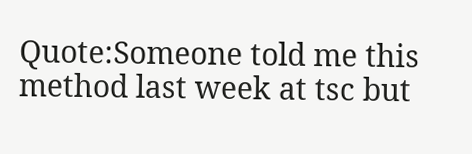Quote:Someone told me this method last week at tsc but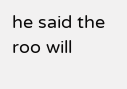he said the roo will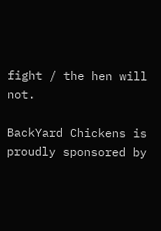fight / the hen will not.

BackYard Chickens is proudly sponsored by